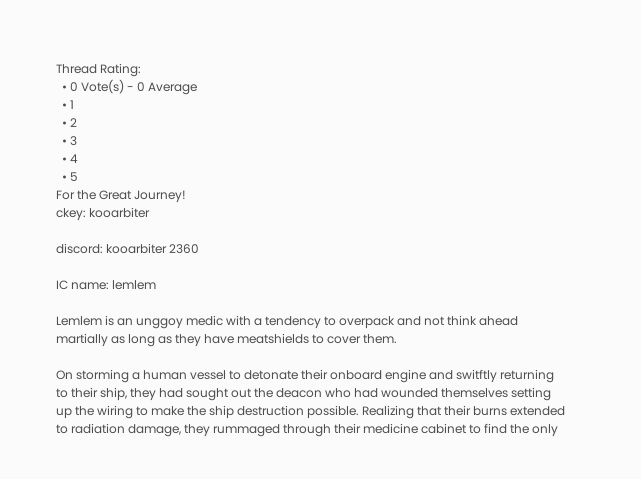Thread Rating:
  • 0 Vote(s) - 0 Average
  • 1
  • 2
  • 3
  • 4
  • 5
For the Great Journey!
ckey: kooarbiter

discord: kooarbiter 2360

IC name: lemlem

Lemlem is an unggoy medic with a tendency to overpack and not think ahead martially as long as they have meatshields to cover them.

On storming a human vessel to detonate their onboard engine and switftly returning to their ship, they had sought out the deacon who had wounded themselves setting up the wiring to make the ship destruction possible. Realizing that their burns extended to radiation damage, they rummaged through their medicine cabinet to find the only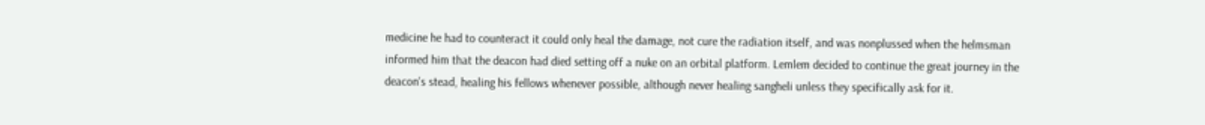medicine he had to counteract it could only heal the damage, not cure the radiation itself, and was nonplussed when the helmsman informed him that the deacon had died setting off a nuke on an orbital platform. Lemlem decided to continue the great journey in the deacon's stead, healing his fellows whenever possible, although never healing sangheli unless they specifically ask for it.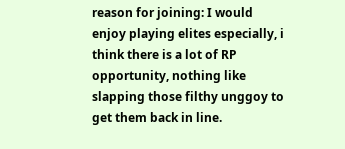reason for joining: I would enjoy playing elites especially, i think there is a lot of RP opportunity, nothing like slapping those filthy unggoy to get them back in line.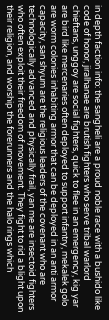in depth faction info: the sangheli are a proud noble race with a bushido like code of honor, jiralhanae are brutish fighters who serve tribal warlord chieftans, unggoy are social fighters, quick to flee in an emergency, kig yar are bird like mercenaries often deployed to support infantry, mekalek golo are worm colonies inhabiting armor that can be deployed in an anti armor capacity, san shyum are the religious leaders of the covenant who are technologically advanced and physically frail, yan me are insectoid fighters who often exploit their freedom of movement. They fight to rid a blight upon their religion, and worship the forerunners and the halo rings which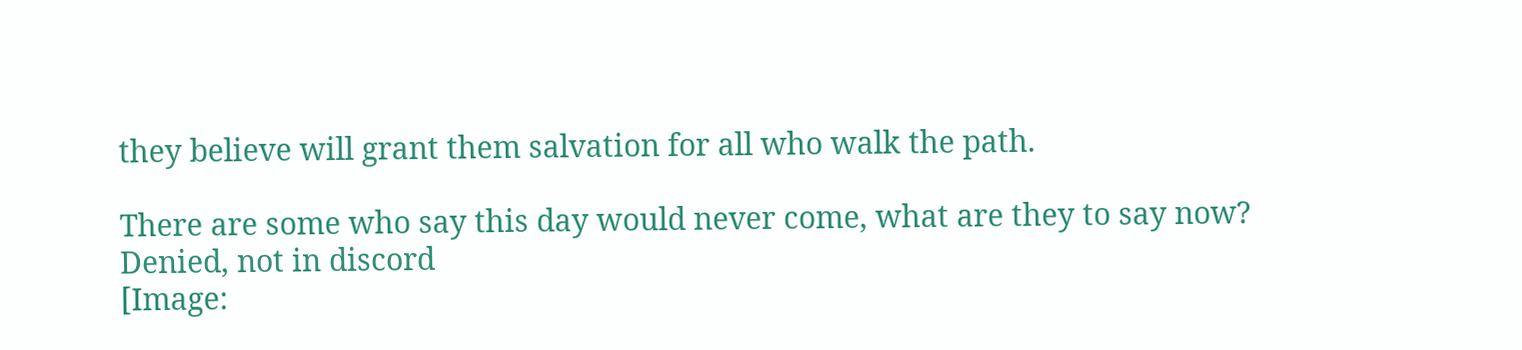they believe will grant them salvation for all who walk the path.

There are some who say this day would never come, what are they to say now?
Denied, not in discord
[Image: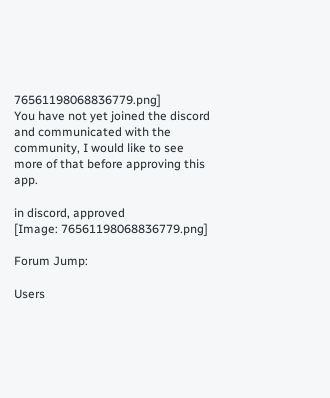76561198068836779.png]
You have not yet joined the discord and communicated with the community, I would like to see more of that before approving this app.

in discord, approved
[Image: 76561198068836779.png]

Forum Jump:

Users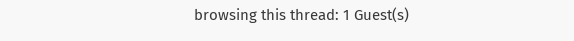browsing this thread: 1 Guest(s)